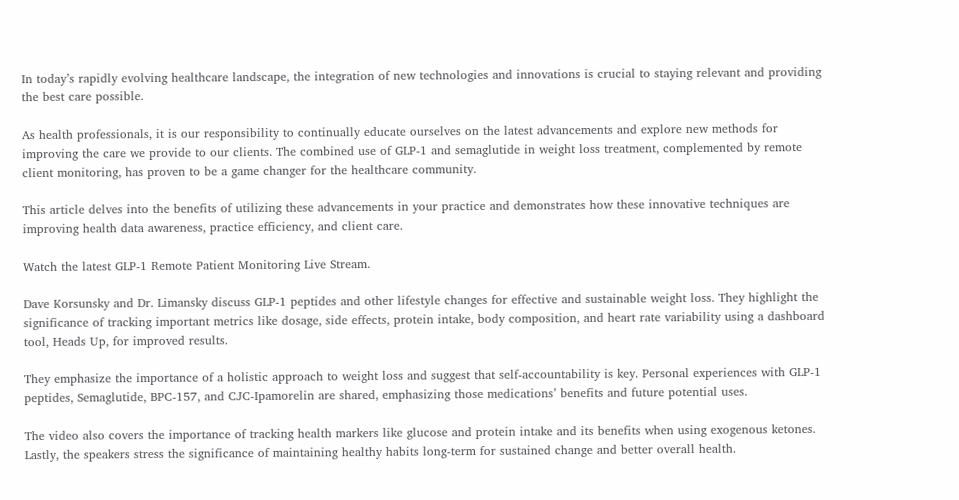In today’s rapidly evolving healthcare landscape, the integration of new technologies and innovations is crucial to staying relevant and providing the best care possible.

As health professionals, it is our responsibility to continually educate ourselves on the latest advancements and explore new methods for improving the care we provide to our clients. The combined use of GLP-1 and semaglutide in weight loss treatment, complemented by remote client monitoring, has proven to be a game changer for the healthcare community.

This article delves into the benefits of utilizing these advancements in your practice and demonstrates how these innovative techniques are improving health data awareness, practice efficiency, and client care.

Watch the latest GLP-1 Remote Patient Monitoring Live Stream.

Dave Korsunsky and Dr. Limansky discuss GLP-1 peptides and other lifestyle changes for effective and sustainable weight loss. They highlight the significance of tracking important metrics like dosage, side effects, protein intake, body composition, and heart rate variability using a dashboard tool, Heads Up, for improved results.

They emphasize the importance of a holistic approach to weight loss and suggest that self-accountability is key. Personal experiences with GLP-1 peptides, Semaglutide, BPC-157, and CJC-Ipamorelin are shared, emphasizing those medications’ benefits and future potential uses.

The video also covers the importance of tracking health markers like glucose and protein intake and its benefits when using exogenous ketones. Lastly, the speakers stress the significance of maintaining healthy habits long-term for sustained change and better overall health.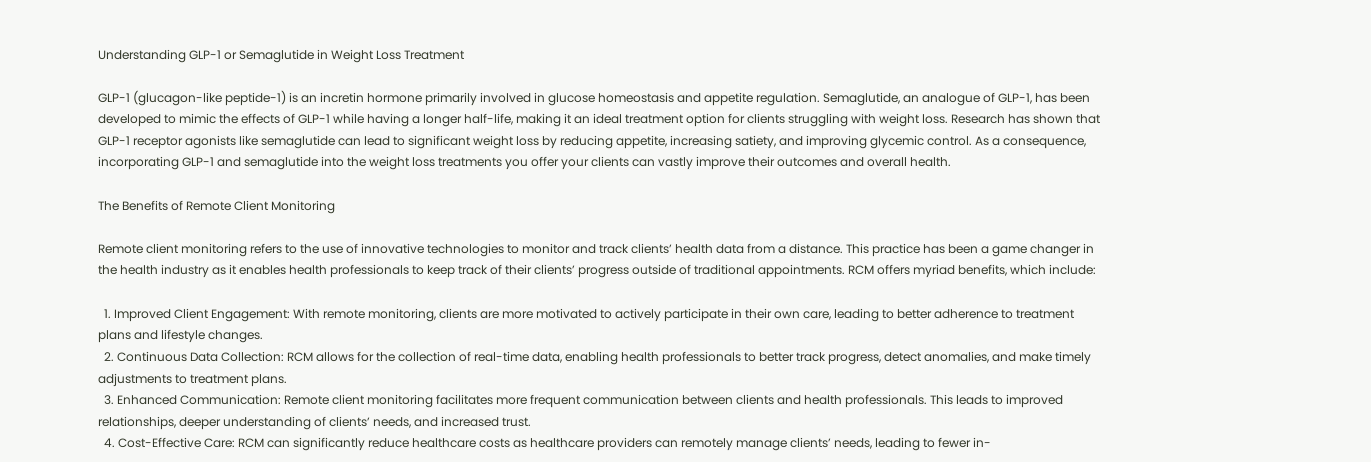Understanding GLP-1 or Semaglutide in Weight Loss Treatment

GLP-1 (glucagon-like peptide-1) is an incretin hormone primarily involved in glucose homeostasis and appetite regulation. Semaglutide, an analogue of GLP-1, has been developed to mimic the effects of GLP-1 while having a longer half-life, making it an ideal treatment option for clients struggling with weight loss. Research has shown that GLP-1 receptor agonists like semaglutide can lead to significant weight loss by reducing appetite, increasing satiety, and improving glycemic control. As a consequence, incorporating GLP-1 and semaglutide into the weight loss treatments you offer your clients can vastly improve their outcomes and overall health.

The Benefits of Remote Client Monitoring

Remote client monitoring refers to the use of innovative technologies to monitor and track clients’ health data from a distance. This practice has been a game changer in the health industry as it enables health professionals to keep track of their clients’ progress outside of traditional appointments. RCM offers myriad benefits, which include:

  1. Improved Client Engagement: With remote monitoring, clients are more motivated to actively participate in their own care, leading to better adherence to treatment plans and lifestyle changes.
  2. Continuous Data Collection: RCM allows for the collection of real-time data, enabling health professionals to better track progress, detect anomalies, and make timely adjustments to treatment plans.
  3. Enhanced Communication: Remote client monitoring facilitates more frequent communication between clients and health professionals. This leads to improved relationships, deeper understanding of clients’ needs, and increased trust.
  4. Cost-Effective Care: RCM can significantly reduce healthcare costs as healthcare providers can remotely manage clients’ needs, leading to fewer in-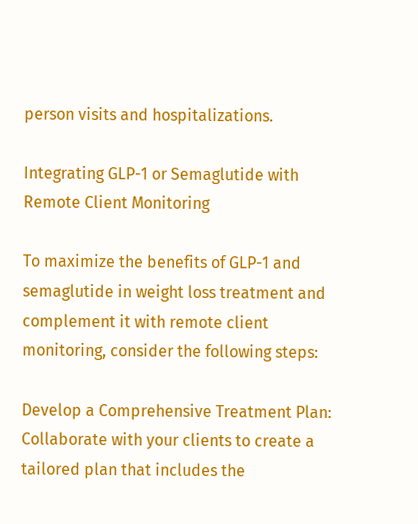person visits and hospitalizations.

Integrating GLP-1 or Semaglutide with Remote Client Monitoring

To maximize the benefits of GLP-1 and semaglutide in weight loss treatment and complement it with remote client monitoring, consider the following steps:

Develop a Comprehensive Treatment Plan: Collaborate with your clients to create a tailored plan that includes the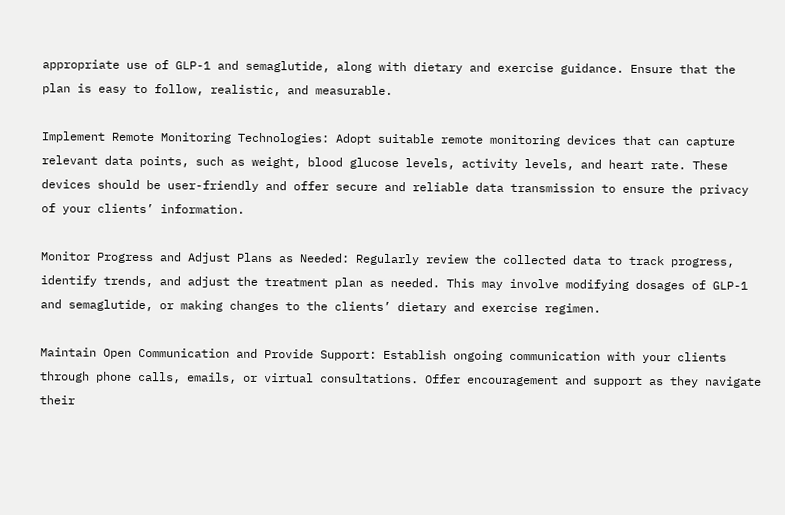appropriate use of GLP-1 and semaglutide, along with dietary and exercise guidance. Ensure that the plan is easy to follow, realistic, and measurable.

Implement Remote Monitoring Technologies: Adopt suitable remote monitoring devices that can capture relevant data points, such as weight, blood glucose levels, activity levels, and heart rate. These devices should be user-friendly and offer secure and reliable data transmission to ensure the privacy of your clients’ information.

Monitor Progress and Adjust Plans as Needed: Regularly review the collected data to track progress, identify trends, and adjust the treatment plan as needed. This may involve modifying dosages of GLP-1 and semaglutide, or making changes to the clients’ dietary and exercise regimen.

Maintain Open Communication and Provide Support: Establish ongoing communication with your clients through phone calls, emails, or virtual consultations. Offer encouragement and support as they navigate their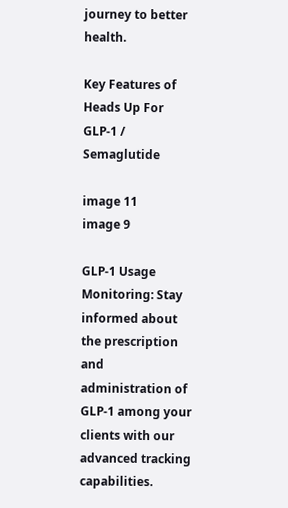journey to better health.

Key Features of Heads Up For GLP-1 / Semaglutide

image 11
image 9

GLP-1 Usage Monitoring: Stay informed about the prescription and administration of GLP-1 among your clients with our advanced tracking capabilities.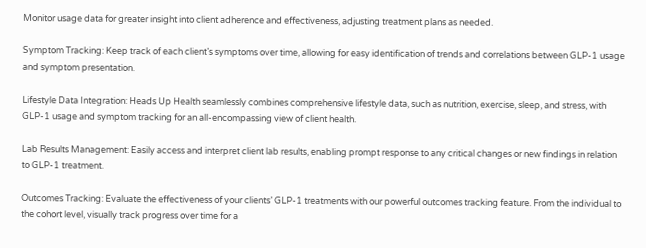Monitor usage data for greater insight into client adherence and effectiveness, adjusting treatment plans as needed.

Symptom Tracking: Keep track of each client’s symptoms over time, allowing for easy identification of trends and correlations between GLP-1 usage and symptom presentation.

Lifestyle Data Integration: Heads Up Health seamlessly combines comprehensive lifestyle data, such as nutrition, exercise, sleep, and stress, with GLP-1 usage and symptom tracking for an all-encompassing view of client health.

Lab Results Management: Easily access and interpret client lab results, enabling prompt response to any critical changes or new findings in relation to GLP-1 treatment.

Outcomes Tracking: Evaluate the effectiveness of your clients’ GLP-1 treatments with our powerful outcomes tracking feature. From the individual to the cohort level, visually track progress over time for a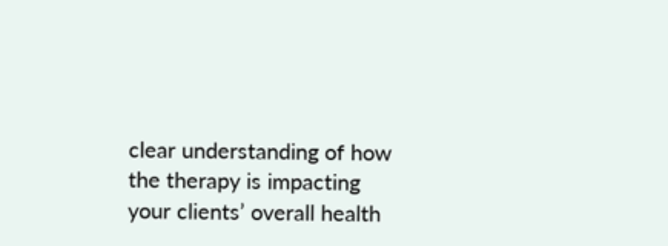clear understanding of how the therapy is impacting your clients’ overall health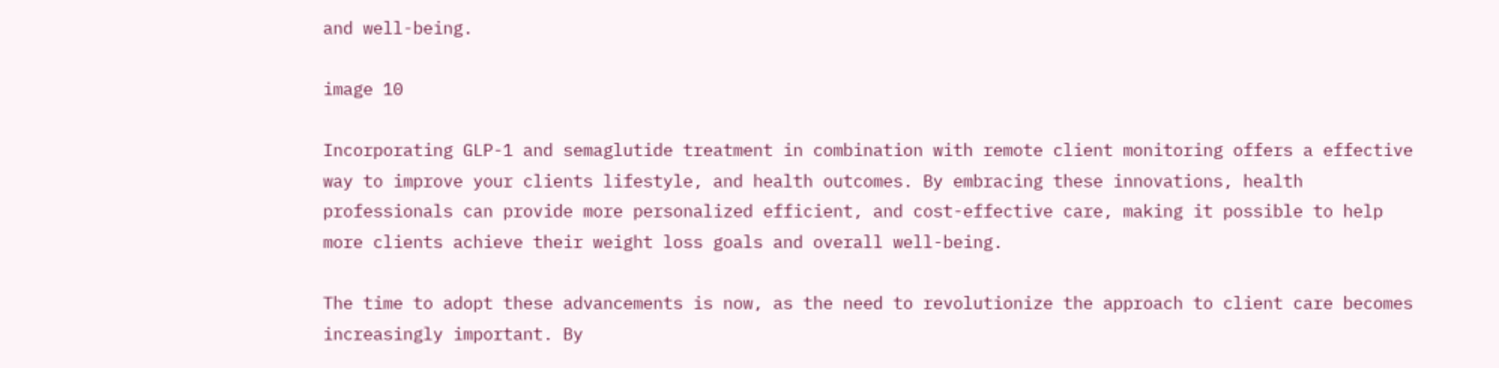and well-being.

image 10

Incorporating GLP-1 and semaglutide treatment in combination with remote client monitoring offers a effective way to improve your clients lifestyle, and health outcomes. By embracing these innovations, health professionals can provide more personalized efficient, and cost-effective care, making it possible to help more clients achieve their weight loss goals and overall well-being.

The time to adopt these advancements is now, as the need to revolutionize the approach to client care becomes increasingly important. By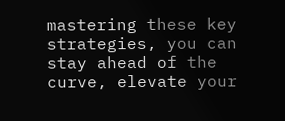mastering these key strategies, you can stay ahead of the curve, elevate your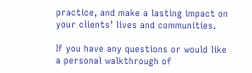practice, and make a lasting impact on your clients’ lives and communities.

If you have any questions or would like a personal walkthrough of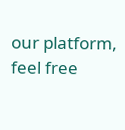our platform, feel free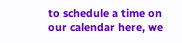to schedule a time on our calendar here, we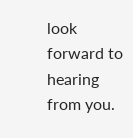look forward to hearing from you.